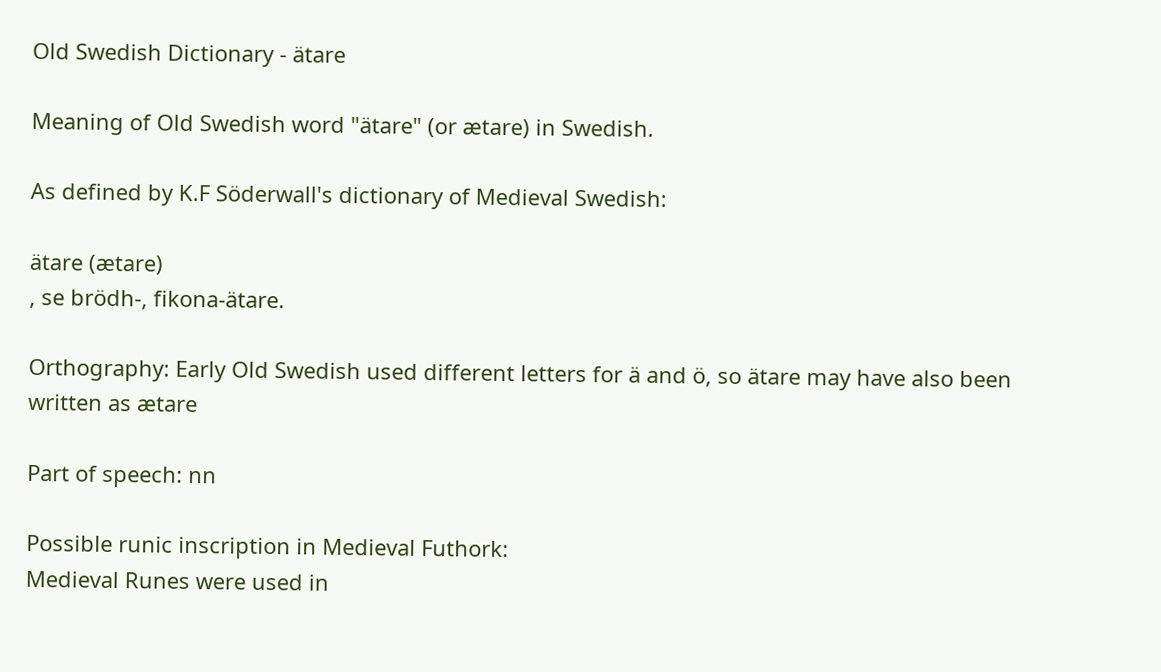Old Swedish Dictionary - ätare

Meaning of Old Swedish word "ätare" (or ætare) in Swedish.

As defined by K.F Söderwall's dictionary of Medieval Swedish:

ätare (ætare)
, se brödh-, fikona-ätare.

Orthography: Early Old Swedish used different letters for ä and ö, so ätare may have also been written as ætare

Part of speech: nn

Possible runic inscription in Medieval Futhork:
Medieval Runes were used in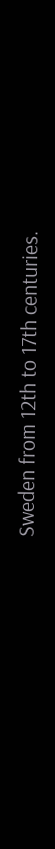Sweden from 12th to 17th centuries.